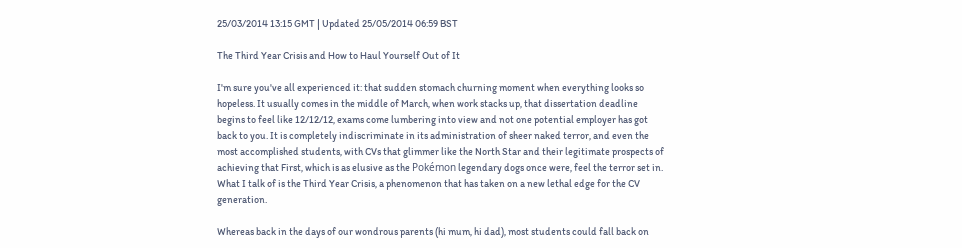25/03/2014 13:15 GMT | Updated 25/05/2014 06:59 BST

The Third Year Crisis and How to Haul Yourself Out of It

I'm sure you've all experienced it: that sudden stomach churning moment when everything looks so hopeless. It usually comes in the middle of March, when work stacks up, that dissertation deadline begins to feel like 12/12/12, exams come lumbering into view and not one potential employer has got back to you. It is completely indiscriminate in its administration of sheer naked terror, and even the most accomplished students, with CVs that glimmer like the North Star and their legitimate prospects of achieving that First, which is as elusive as the Pokémon legendary dogs once were, feel the terror set in. What I talk of is the Third Year Crisis, a phenomenon that has taken on a new lethal edge for the CV generation.

Whereas back in the days of our wondrous parents (hi mum, hi dad), most students could fall back on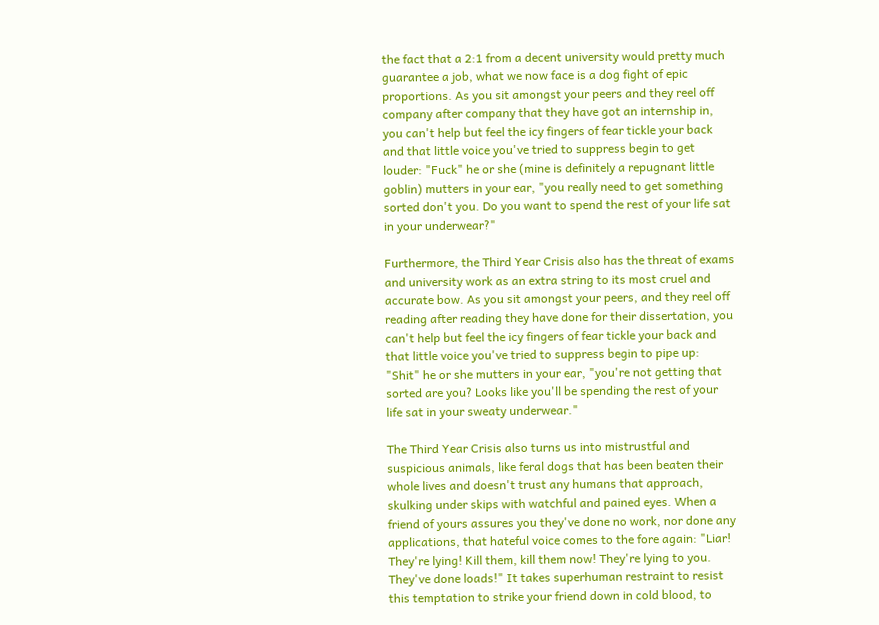the fact that a 2:1 from a decent university would pretty much guarantee a job, what we now face is a dog fight of epic proportions. As you sit amongst your peers and they reel off company after company that they have got an internship in, you can't help but feel the icy fingers of fear tickle your back and that little voice you've tried to suppress begin to get louder: "Fuck" he or she (mine is definitely a repugnant little goblin) mutters in your ear, "you really need to get something sorted don't you. Do you want to spend the rest of your life sat in your underwear?"

Furthermore, the Third Year Crisis also has the threat of exams and university work as an extra string to its most cruel and accurate bow. As you sit amongst your peers, and they reel off reading after reading they have done for their dissertation, you can't help but feel the icy fingers of fear tickle your back and that little voice you've tried to suppress begin to pipe up: "Shit" he or she mutters in your ear, "you're not getting that sorted are you? Looks like you'll be spending the rest of your life sat in your sweaty underwear."

The Third Year Crisis also turns us into mistrustful and suspicious animals, like feral dogs that has been beaten their whole lives and doesn't trust any humans that approach, skulking under skips with watchful and pained eyes. When a friend of yours assures you they've done no work, nor done any applications, that hateful voice comes to the fore again: "Liar! They're lying! Kill them, kill them now! They're lying to you. They've done loads!" It takes superhuman restraint to resist this temptation to strike your friend down in cold blood, to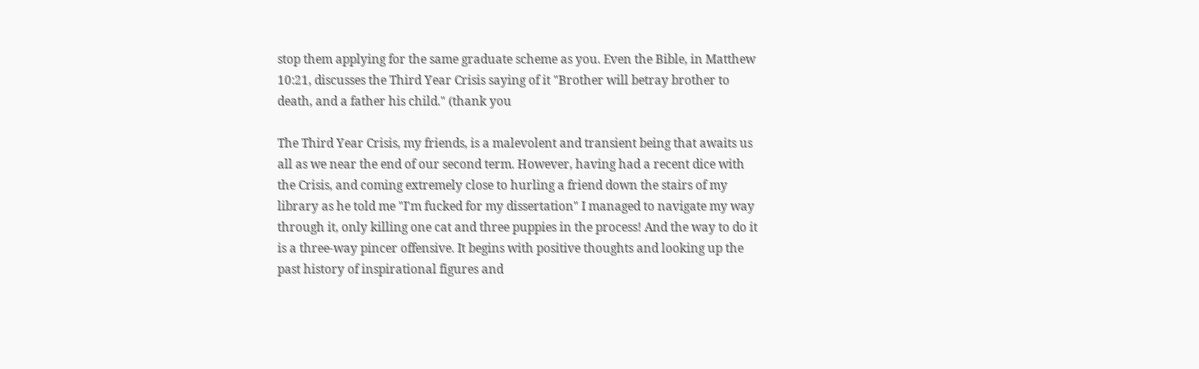stop them applying for the same graduate scheme as you. Even the Bible, in Matthew 10:21, discusses the Third Year Crisis saying of it "Brother will betray brother to death, and a father his child." (thank you

The Third Year Crisis, my friends, is a malevolent and transient being that awaits us all as we near the end of our second term. However, having had a recent dice with the Crisis, and coming extremely close to hurling a friend down the stairs of my library as he told me "I'm fucked for my dissertation" I managed to navigate my way through it, only killing one cat and three puppies in the process! And the way to do it is a three-way pincer offensive. It begins with positive thoughts and looking up the past history of inspirational figures and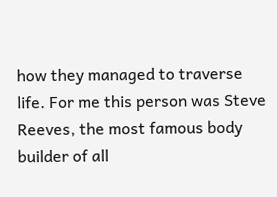how they managed to traverse life. For me this person was Steve Reeves, the most famous body builder of all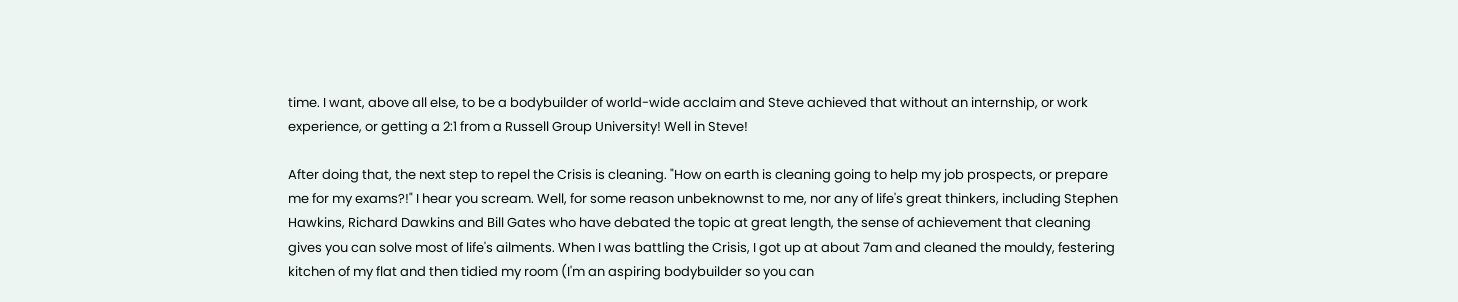time. I want, above all else, to be a bodybuilder of world-wide acclaim and Steve achieved that without an internship, or work experience, or getting a 2:1 from a Russell Group University! Well in Steve!

After doing that, the next step to repel the Crisis is cleaning. "How on earth is cleaning going to help my job prospects, or prepare me for my exams?!" I hear you scream. Well, for some reason unbeknownst to me, nor any of life's great thinkers, including Stephen Hawkins, Richard Dawkins and Bill Gates who have debated the topic at great length, the sense of achievement that cleaning gives you can solve most of life's ailments. When I was battling the Crisis, I got up at about 7am and cleaned the mouldy, festering kitchen of my flat and then tidied my room (I'm an aspiring bodybuilder so you can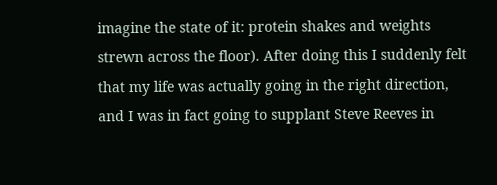imagine the state of it: protein shakes and weights strewn across the floor). After doing this I suddenly felt that my life was actually going in the right direction, and I was in fact going to supplant Steve Reeves in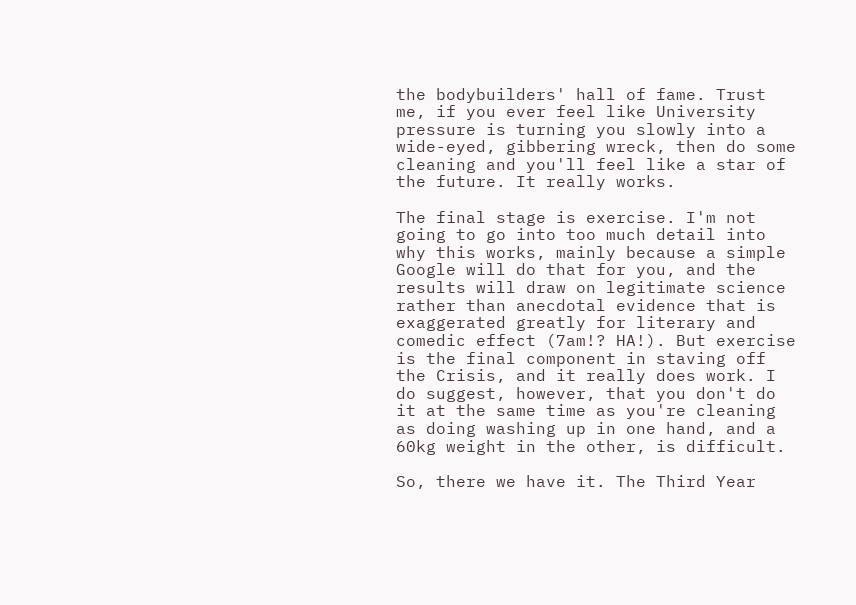the bodybuilders' hall of fame. Trust me, if you ever feel like University pressure is turning you slowly into a wide-eyed, gibbering wreck, then do some cleaning and you'll feel like a star of the future. It really works.

The final stage is exercise. I'm not going to go into too much detail into why this works, mainly because a simple Google will do that for you, and the results will draw on legitimate science rather than anecdotal evidence that is exaggerated greatly for literary and comedic effect (7am!? HA!). But exercise is the final component in staving off the Crisis, and it really does work. I do suggest, however, that you don't do it at the same time as you're cleaning as doing washing up in one hand, and a 60kg weight in the other, is difficult.

So, there we have it. The Third Year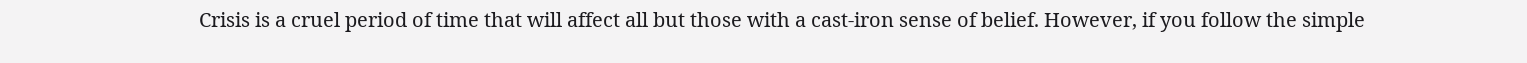Crisis is a cruel period of time that will affect all but those with a cast-iron sense of belief. However, if you follow the simple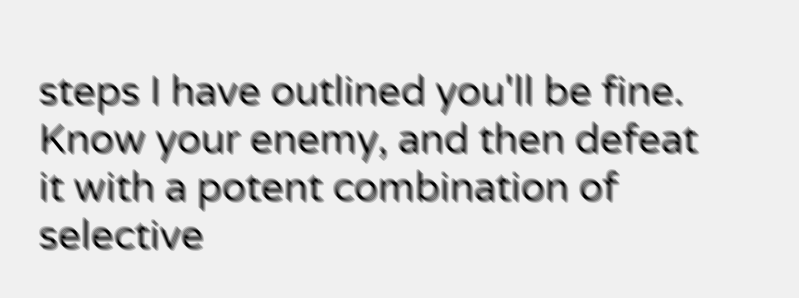steps I have outlined you'll be fine. Know your enemy, and then defeat it with a potent combination of selective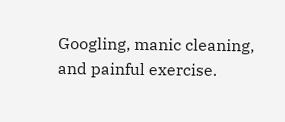Googling, manic cleaning, and painful exercise.